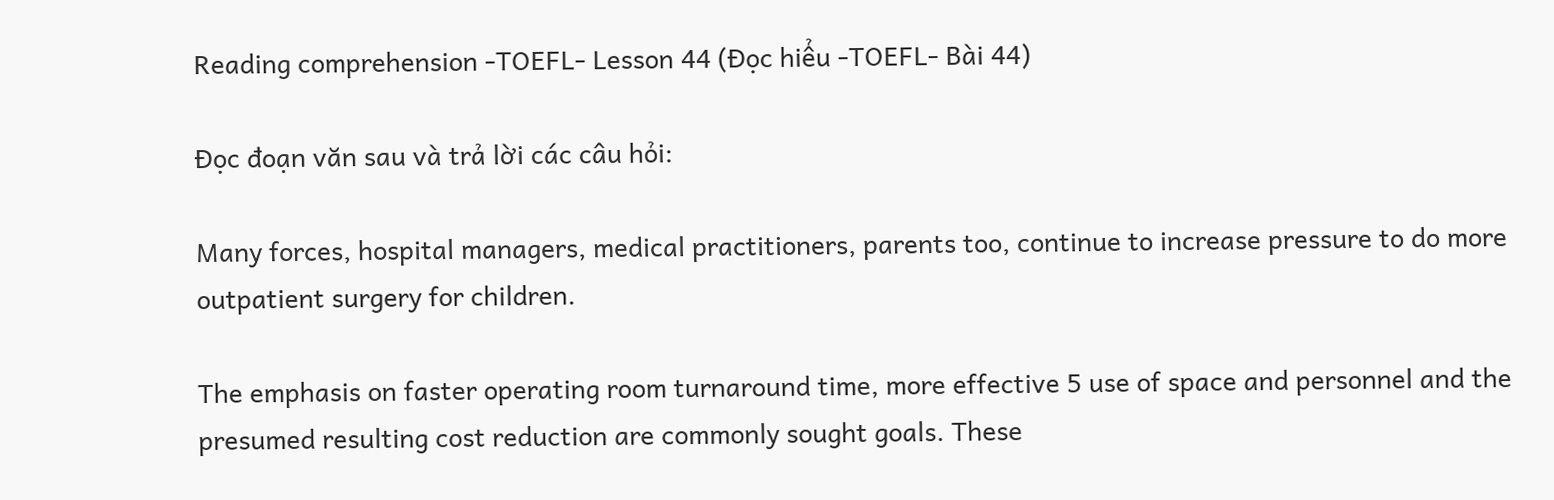Reading comprehension -TOEFL- Lesson 44 (Đọc hiểu -TOEFL- Bài 44)

Đọc đoạn văn sau và trả lời các câu hỏi:

Many forces, hospital managers, medical practitioners, parents too, continue to increase pressure to do more outpatient surgery for children.

The emphasis on faster operating room turnaround time, more effective 5 use of space and personnel and the presumed resulting cost reduction are commonly sought goals. These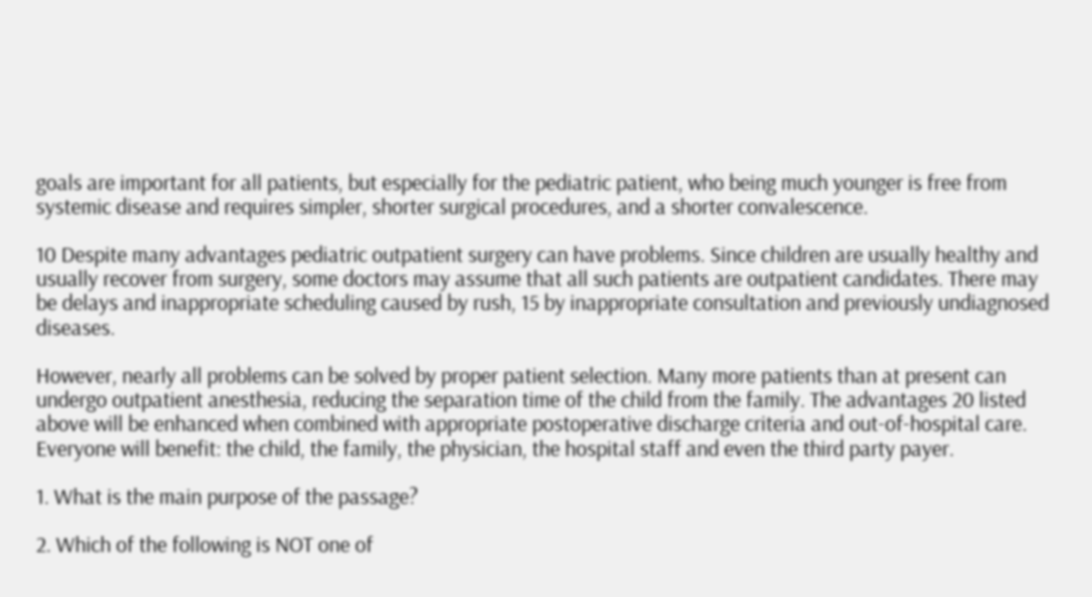goals are important for all patients, but especially for the pediatric patient, who being much younger is free from systemic disease and requires simpler, shorter surgical procedures, and a shorter convalescence.

10 Despite many advantages pediatric outpatient surgery can have problems. Since children are usually healthy and usually recover from surgery, some doctors may assume that all such patients are outpatient candidates. There may be delays and inappropriate scheduling caused by rush, 15 by inappropriate consultation and previously undiagnosed diseases.

However, nearly all problems can be solved by proper patient selection. Many more patients than at present can undergo outpatient anesthesia, reducing the separation time of the child from the family. The advantages 20 listed above will be enhanced when combined with appropriate postoperative discharge criteria and out-of-hospital care. Everyone will benefit: the child, the family, the physician, the hospital staff and even the third party payer.

1. What is the main purpose of the passage?

2. Which of the following is NOT one of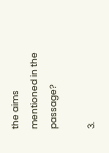the aims mentioned in the passage?

3.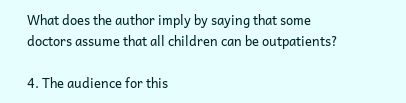What does the author imply by saying that some doctors assume that all children can be outpatients?

4. The audience for this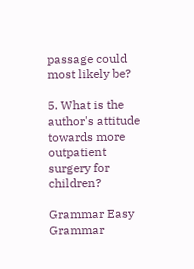passage could most likely be?

5. What is the author's attitude towards more outpatient surgery for children?

Grammar Easy Grammar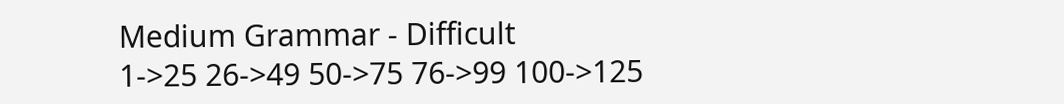Medium Grammar - Difficult
1->25 26->49 50->75 76->99 100->125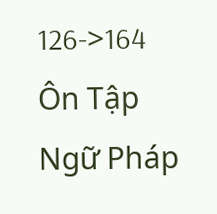126->164
Ôn Tập Ngữ Pháp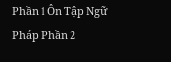Phần 1 Ôn Tập Ngữ Pháp Phần 2